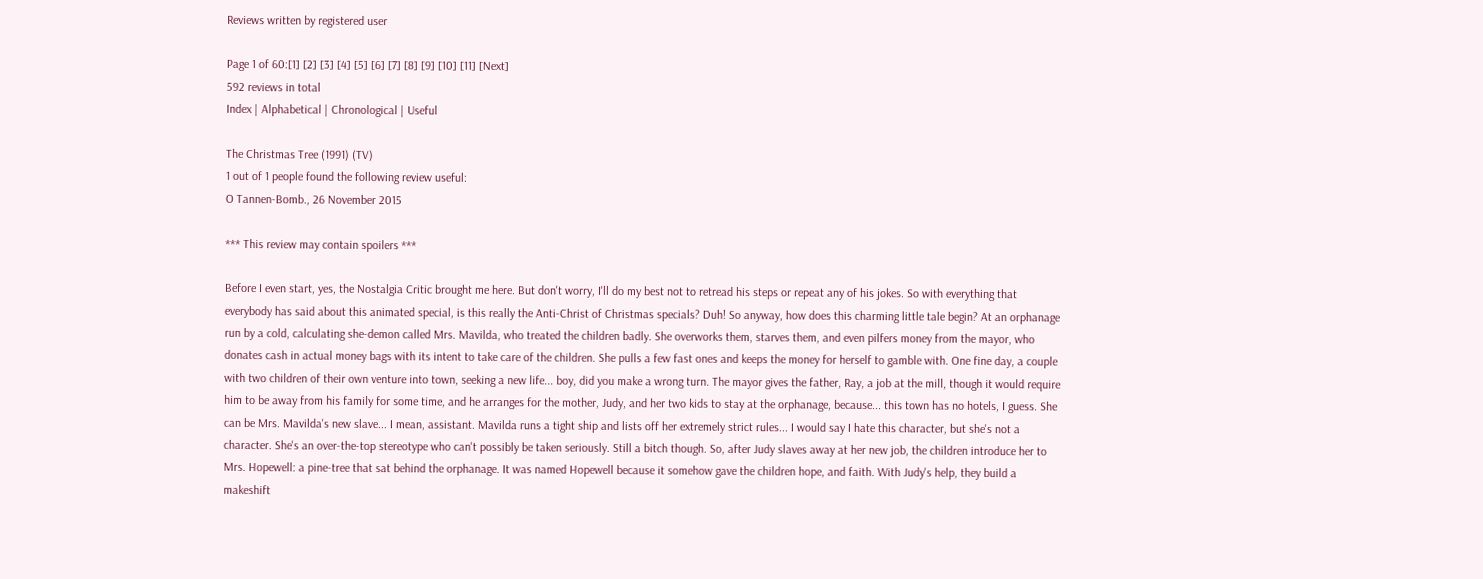Reviews written by registered user

Page 1 of 60:[1] [2] [3] [4] [5] [6] [7] [8] [9] [10] [11] [Next]
592 reviews in total
Index | Alphabetical | Chronological | Useful

The Christmas Tree (1991) (TV)
1 out of 1 people found the following review useful:
O Tannen-Bomb., 26 November 2015

*** This review may contain spoilers ***

Before I even start, yes, the Nostalgia Critic brought me here. But don't worry, I'll do my best not to retread his steps or repeat any of his jokes. So with everything that everybody has said about this animated special, is this really the Anti-Christ of Christmas specials? Duh! So anyway, how does this charming little tale begin? At an orphanage run by a cold, calculating she-demon called Mrs. Mavilda, who treated the children badly. She overworks them, starves them, and even pilfers money from the mayor, who donates cash in actual money bags with its intent to take care of the children. She pulls a few fast ones and keeps the money for herself to gamble with. One fine day, a couple with two children of their own venture into town, seeking a new life... boy, did you make a wrong turn. The mayor gives the father, Ray, a job at the mill, though it would require him to be away from his family for some time, and he arranges for the mother, Judy, and her two kids to stay at the orphanage, because... this town has no hotels, I guess. She can be Mrs. Mavilda's new slave... I mean, assistant. Mavilda runs a tight ship and lists off her extremely strict rules... I would say I hate this character, but she's not a character. She's an over-the-top stereotype who can't possibly be taken seriously. Still a bitch though. So, after Judy slaves away at her new job, the children introduce her to Mrs. Hopewell: a pine-tree that sat behind the orphanage. It was named Hopewell because it somehow gave the children hope, and faith. With Judy's help, they build a makeshift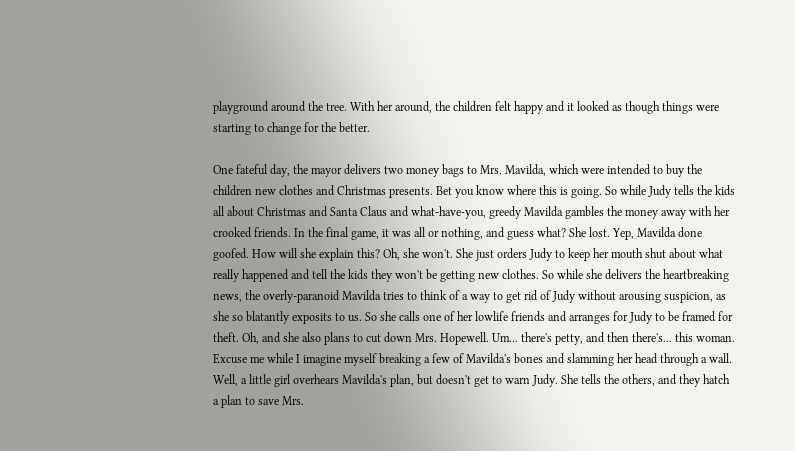playground around the tree. With her around, the children felt happy and it looked as though things were starting to change for the better.

One fateful day, the mayor delivers two money bags to Mrs. Mavilda, which were intended to buy the children new clothes and Christmas presents. Bet you know where this is going. So while Judy tells the kids all about Christmas and Santa Claus and what-have-you, greedy Mavilda gambles the money away with her crooked friends. In the final game, it was all or nothing, and guess what? She lost. Yep, Mavilda done goofed. How will she explain this? Oh, she won't. She just orders Judy to keep her mouth shut about what really happened and tell the kids they won't be getting new clothes. So while she delivers the heartbreaking news, the overly-paranoid Mavilda tries to think of a way to get rid of Judy without arousing suspicion, as she so blatantly exposits to us. So she calls one of her lowlife friends and arranges for Judy to be framed for theft. Oh, and she also plans to cut down Mrs. Hopewell. Um... there's petty, and then there's... this woman. Excuse me while I imagine myself breaking a few of Mavilda's bones and slamming her head through a wall. Well, a little girl overhears Mavilda's plan, but doesn't get to warn Judy. She tells the others, and they hatch a plan to save Mrs.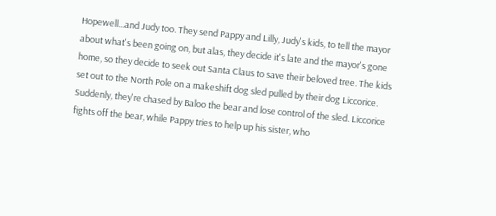Hopewell...and Judy too. They send Pappy and Lilly, Judy's kids, to tell the mayor about what's been going on, but alas, they decide it's late and the mayor's gone home, so they decide to seek out Santa Claus to save their beloved tree. The kids set out to the North Pole on a makeshift dog sled pulled by their dog Liccorice. Suddenly, they're chased by Baloo the bear and lose control of the sled. Liccorice fights off the bear, while Pappy tries to help up his sister, who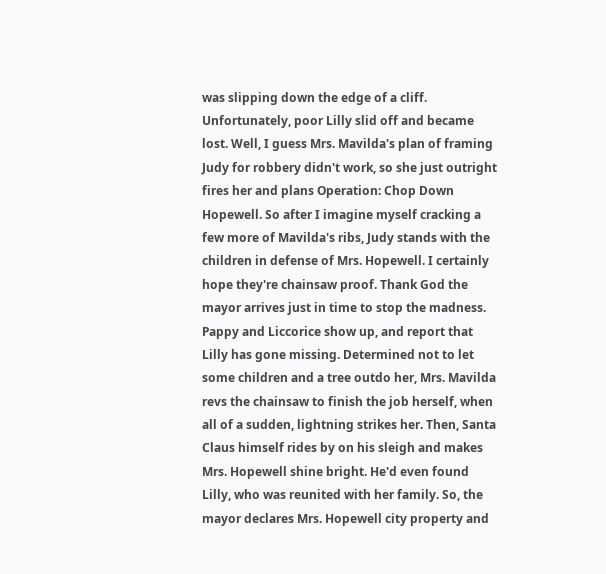was slipping down the edge of a cliff. Unfortunately, poor Lilly slid off and became lost. Well, I guess Mrs. Mavilda's plan of framing Judy for robbery didn't work, so she just outright fires her and plans Operation: Chop Down Hopewell. So after I imagine myself cracking a few more of Mavilda's ribs, Judy stands with the children in defense of Mrs. Hopewell. I certainly hope they're chainsaw proof. Thank God the mayor arrives just in time to stop the madness. Pappy and Liccorice show up, and report that Lilly has gone missing. Determined not to let some children and a tree outdo her, Mrs. Mavilda revs the chainsaw to finish the job herself, when all of a sudden, lightning strikes her. Then, Santa Claus himself rides by on his sleigh and makes Mrs. Hopewell shine bright. He'd even found Lilly, who was reunited with her family. So, the mayor declares Mrs. Hopewell city property and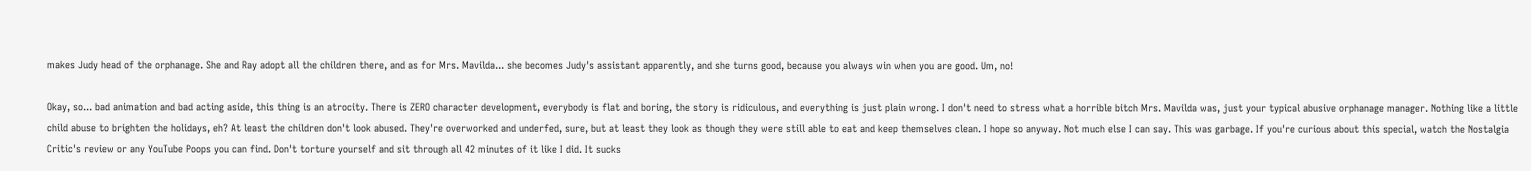makes Judy head of the orphanage. She and Ray adopt all the children there, and as for Mrs. Mavilda... she becomes Judy's assistant apparently, and she turns good, because you always win when you are good. Um, no!

Okay, so... bad animation and bad acting aside, this thing is an atrocity. There is ZERO character development, everybody is flat and boring, the story is ridiculous, and everything is just plain wrong. I don't need to stress what a horrible bitch Mrs. Mavilda was, just your typical abusive orphanage manager. Nothing like a little child abuse to brighten the holidays, eh? At least the children don't look abused. They're overworked and underfed, sure, but at least they look as though they were still able to eat and keep themselves clean. I hope so anyway. Not much else I can say. This was garbage. If you're curious about this special, watch the Nostalgia Critic's review or any YouTube Poops you can find. Don't torture yourself and sit through all 42 minutes of it like I did. It sucks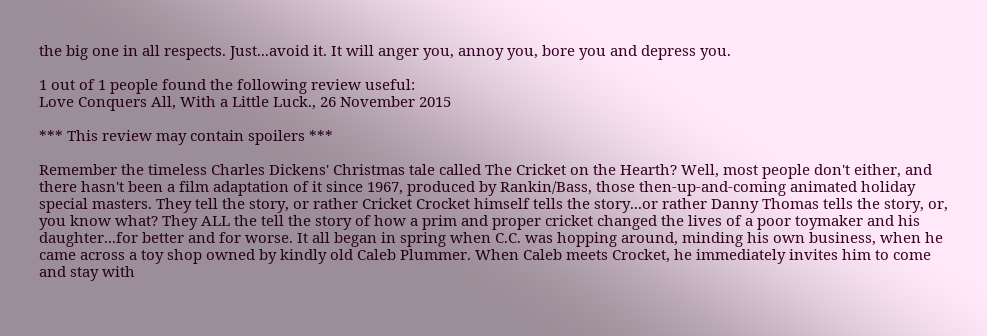the big one in all respects. Just...avoid it. It will anger you, annoy you, bore you and depress you.

1 out of 1 people found the following review useful:
Love Conquers All, With a Little Luck., 26 November 2015

*** This review may contain spoilers ***

Remember the timeless Charles Dickens' Christmas tale called The Cricket on the Hearth? Well, most people don't either, and there hasn't been a film adaptation of it since 1967, produced by Rankin/Bass, those then-up-and-coming animated holiday special masters. They tell the story, or rather Cricket Crocket himself tells the story...or rather Danny Thomas tells the story, or, you know what? They ALL the tell the story of how a prim and proper cricket changed the lives of a poor toymaker and his daughter...for better and for worse. It all began in spring when C.C. was hopping around, minding his own business, when he came across a toy shop owned by kindly old Caleb Plummer. When Caleb meets Crocket, he immediately invites him to come and stay with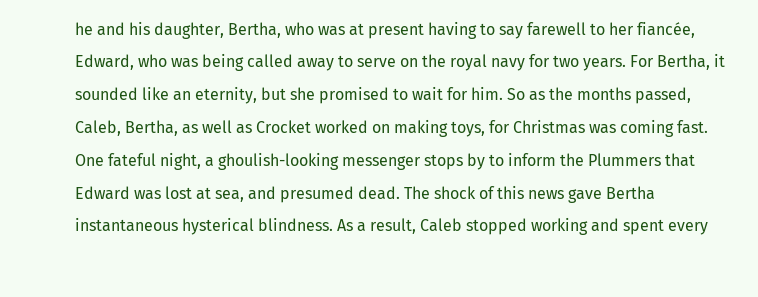he and his daughter, Bertha, who was at present having to say farewell to her fiancée, Edward, who was being called away to serve on the royal navy for two years. For Bertha, it sounded like an eternity, but she promised to wait for him. So as the months passed, Caleb, Bertha, as well as Crocket worked on making toys, for Christmas was coming fast. One fateful night, a ghoulish-looking messenger stops by to inform the Plummers that Edward was lost at sea, and presumed dead. The shock of this news gave Bertha instantaneous hysterical blindness. As a result, Caleb stopped working and spent every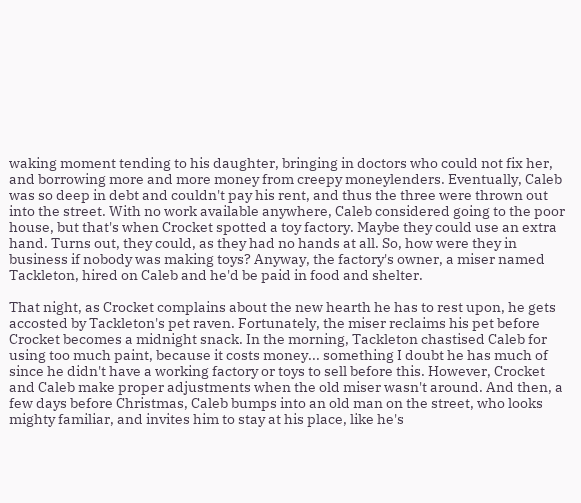waking moment tending to his daughter, bringing in doctors who could not fix her, and borrowing more and more money from creepy moneylenders. Eventually, Caleb was so deep in debt and couldn't pay his rent, and thus the three were thrown out into the street. With no work available anywhere, Caleb considered going to the poor house, but that's when Crocket spotted a toy factory. Maybe they could use an extra hand. Turns out, they could, as they had no hands at all. So, how were they in business if nobody was making toys? Anyway, the factory's owner, a miser named Tackleton, hired on Caleb and he'd be paid in food and shelter.

That night, as Crocket complains about the new hearth he has to rest upon, he gets accosted by Tackleton's pet raven. Fortunately, the miser reclaims his pet before Crocket becomes a midnight snack. In the morning, Tackleton chastised Caleb for using too much paint, because it costs money... something I doubt he has much of since he didn't have a working factory or toys to sell before this. However, Crocket and Caleb make proper adjustments when the old miser wasn't around. And then, a few days before Christmas, Caleb bumps into an old man on the street, who looks mighty familiar, and invites him to stay at his place, like he's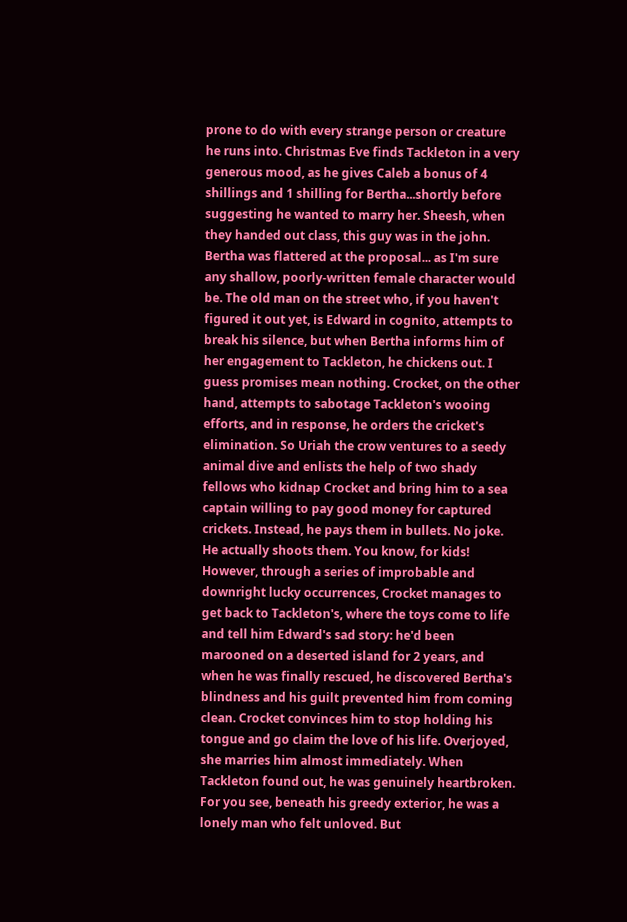prone to do with every strange person or creature he runs into. Christmas Eve finds Tackleton in a very generous mood, as he gives Caleb a bonus of 4 shillings and 1 shilling for Bertha...shortly before suggesting he wanted to marry her. Sheesh, when they handed out class, this guy was in the john. Bertha was flattered at the proposal... as I'm sure any shallow, poorly-written female character would be. The old man on the street who, if you haven't figured it out yet, is Edward in cognito, attempts to break his silence, but when Bertha informs him of her engagement to Tackleton, he chickens out. I guess promises mean nothing. Crocket, on the other hand, attempts to sabotage Tackleton's wooing efforts, and in response, he orders the cricket's elimination. So Uriah the crow ventures to a seedy animal dive and enlists the help of two shady fellows who kidnap Crocket and bring him to a sea captain willing to pay good money for captured crickets. Instead, he pays them in bullets. No joke. He actually shoots them. You know, for kids! However, through a series of improbable and downright lucky occurrences, Crocket manages to get back to Tackleton's, where the toys come to life and tell him Edward's sad story: he'd been marooned on a deserted island for 2 years, and when he was finally rescued, he discovered Bertha's blindness and his guilt prevented him from coming clean. Crocket convinces him to stop holding his tongue and go claim the love of his life. Overjoyed, she marries him almost immediately. When Tackleton found out, he was genuinely heartbroken. For you see, beneath his greedy exterior, he was a lonely man who felt unloved. But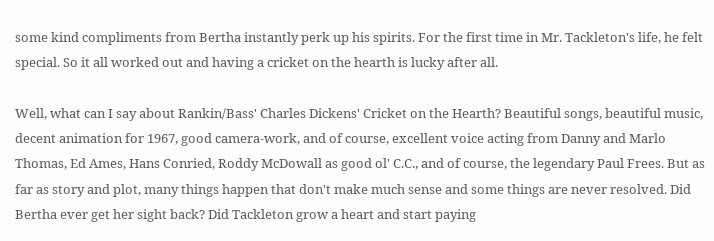some kind compliments from Bertha instantly perk up his spirits. For the first time in Mr. Tackleton's life, he felt special. So it all worked out and having a cricket on the hearth is lucky after all.

Well, what can I say about Rankin/Bass' Charles Dickens' Cricket on the Hearth? Beautiful songs, beautiful music, decent animation for 1967, good camera-work, and of course, excellent voice acting from Danny and Marlo Thomas, Ed Ames, Hans Conried, Roddy McDowall as good ol' C.C., and of course, the legendary Paul Frees. But as far as story and plot, many things happen that don't make much sense and some things are never resolved. Did Bertha ever get her sight back? Did Tackleton grow a heart and start paying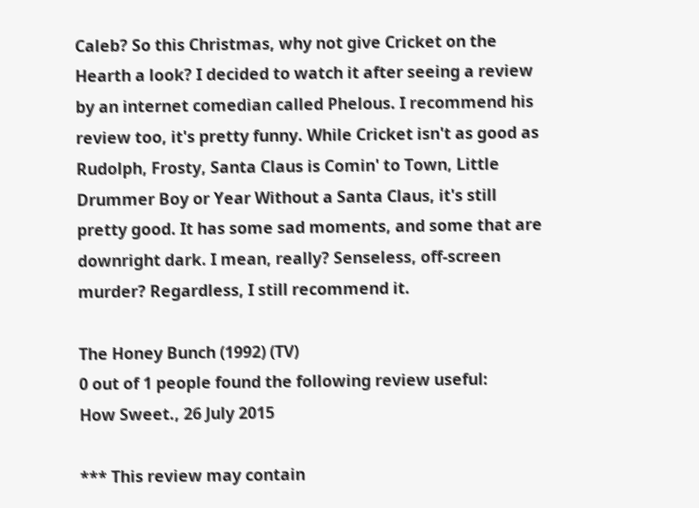Caleb? So this Christmas, why not give Cricket on the Hearth a look? I decided to watch it after seeing a review by an internet comedian called Phelous. I recommend his review too, it's pretty funny. While Cricket isn't as good as Rudolph, Frosty, Santa Claus is Comin' to Town, Little Drummer Boy or Year Without a Santa Claus, it's still pretty good. It has some sad moments, and some that are downright dark. I mean, really? Senseless, off-screen murder? Regardless, I still recommend it.

The Honey Bunch (1992) (TV)
0 out of 1 people found the following review useful:
How Sweet., 26 July 2015

*** This review may contain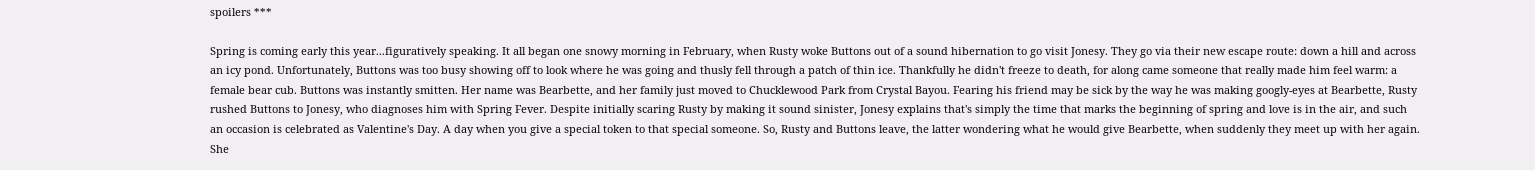spoilers ***

Spring is coming early this year...figuratively speaking. It all began one snowy morning in February, when Rusty woke Buttons out of a sound hibernation to go visit Jonesy. They go via their new escape route: down a hill and across an icy pond. Unfortunately, Buttons was too busy showing off to look where he was going and thusly fell through a patch of thin ice. Thankfully he didn't freeze to death, for along came someone that really made him feel warm: a female bear cub. Buttons was instantly smitten. Her name was Bearbette, and her family just moved to Chucklewood Park from Crystal Bayou. Fearing his friend may be sick by the way he was making googly-eyes at Bearbette, Rusty rushed Buttons to Jonesy, who diagnoses him with Spring Fever. Despite initially scaring Rusty by making it sound sinister, Jonesy explains that's simply the time that marks the beginning of spring and love is in the air, and such an occasion is celebrated as Valentine's Day. A day when you give a special token to that special someone. So, Rusty and Buttons leave, the latter wondering what he would give Bearbette, when suddenly they meet up with her again. She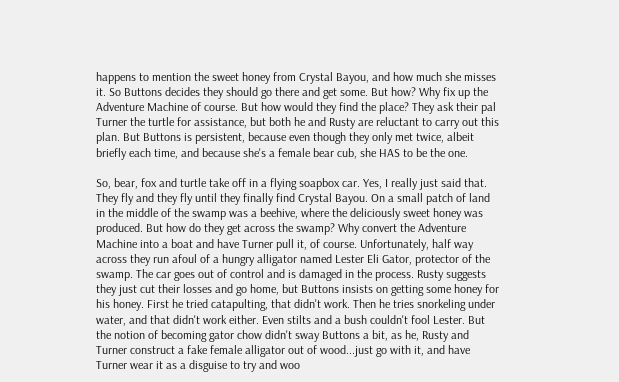happens to mention the sweet honey from Crystal Bayou, and how much she misses it. So Buttons decides they should go there and get some. But how? Why fix up the Adventure Machine of course. But how would they find the place? They ask their pal Turner the turtle for assistance, but both he and Rusty are reluctant to carry out this plan. But Buttons is persistent, because even though they only met twice, albeit briefly each time, and because she's a female bear cub, she HAS to be the one.

So, bear, fox and turtle take off in a flying soapbox car. Yes, I really just said that. They fly and they fly until they finally find Crystal Bayou. On a small patch of land in the middle of the swamp was a beehive, where the deliciously sweet honey was produced. But how do they get across the swamp? Why convert the Adventure Machine into a boat and have Turner pull it, of course. Unfortunately, half way across they run afoul of a hungry alligator named Lester Eli Gator, protector of the swamp. The car goes out of control and is damaged in the process. Rusty suggests they just cut their losses and go home, but Buttons insists on getting some honey for his honey. First he tried catapulting, that didn't work. Then he tries snorkeling under water, and that didn't work either. Even stilts and a bush couldn't fool Lester. But the notion of becoming gator chow didn't sway Buttons a bit, as he, Rusty and Turner construct a fake female alligator out of wood...just go with it, and have Turner wear it as a disguise to try and woo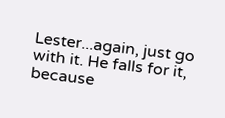Lester...again, just go with it. He falls for it, because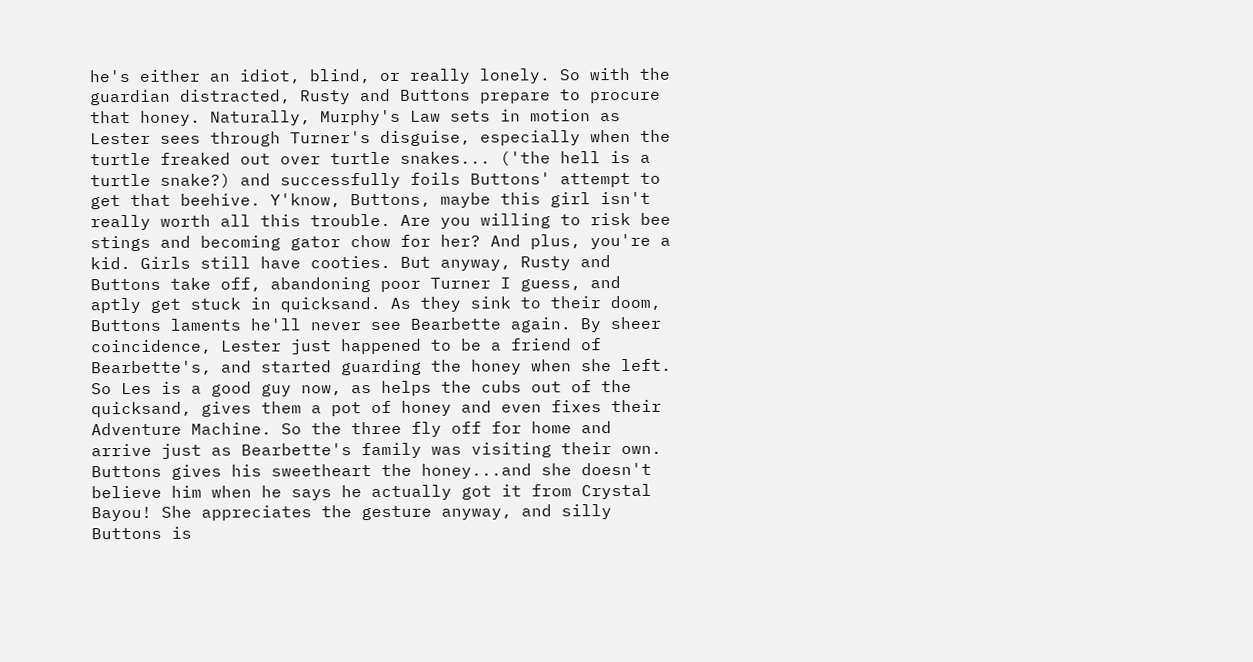he's either an idiot, blind, or really lonely. So with the guardian distracted, Rusty and Buttons prepare to procure that honey. Naturally, Murphy's Law sets in motion as Lester sees through Turner's disguise, especially when the turtle freaked out over turtle snakes... ('the hell is a turtle snake?) and successfully foils Buttons' attempt to get that beehive. Y'know, Buttons, maybe this girl isn't really worth all this trouble. Are you willing to risk bee stings and becoming gator chow for her? And plus, you're a kid. Girls still have cooties. But anyway, Rusty and Buttons take off, abandoning poor Turner I guess, and aptly get stuck in quicksand. As they sink to their doom, Buttons laments he'll never see Bearbette again. By sheer coincidence, Lester just happened to be a friend of Bearbette's, and started guarding the honey when she left. So Les is a good guy now, as helps the cubs out of the quicksand, gives them a pot of honey and even fixes their Adventure Machine. So the three fly off for home and arrive just as Bearbette's family was visiting their own. Buttons gives his sweetheart the honey...and she doesn't believe him when he says he actually got it from Crystal Bayou! She appreciates the gesture anyway, and silly Buttons is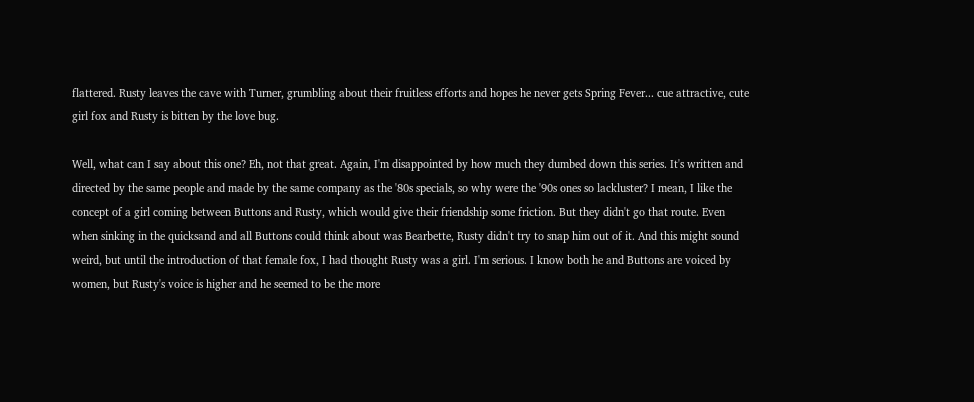flattered. Rusty leaves the cave with Turner, grumbling about their fruitless efforts and hopes he never gets Spring Fever... cue attractive, cute girl fox and Rusty is bitten by the love bug.

Well, what can I say about this one? Eh, not that great. Again, I'm disappointed by how much they dumbed down this series. It's written and directed by the same people and made by the same company as the '80s specials, so why were the '90s ones so lackluster? I mean, I like the concept of a girl coming between Buttons and Rusty, which would give their friendship some friction. But they didn't go that route. Even when sinking in the quicksand and all Buttons could think about was Bearbette, Rusty didn't try to snap him out of it. And this might sound weird, but until the introduction of that female fox, I had thought Rusty was a girl. I'm serious. I know both he and Buttons are voiced by women, but Rusty's voice is higher and he seemed to be the more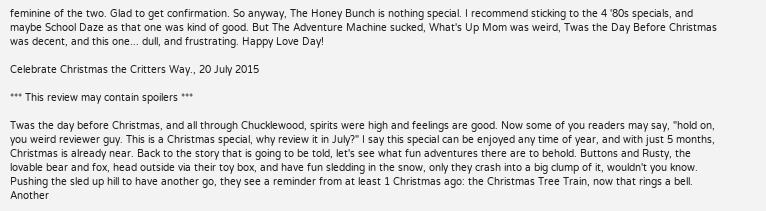feminine of the two. Glad to get confirmation. So anyway, The Honey Bunch is nothing special. I recommend sticking to the 4 '80s specials, and maybe School Daze as that one was kind of good. But The Adventure Machine sucked, What's Up Mom was weird, Twas the Day Before Christmas was decent, and this one... dull, and frustrating. Happy Love Day!

Celebrate Christmas the Critters Way., 20 July 2015

*** This review may contain spoilers ***

Twas the day before Christmas, and all through Chucklewood, spirits were high and feelings are good. Now some of you readers may say, "hold on, you weird reviewer guy. This is a Christmas special, why review it in July?" I say this special can be enjoyed any time of year, and with just 5 months, Christmas is already near. Back to the story that is going to be told, let's see what fun adventures there are to behold. Buttons and Rusty, the lovable bear and fox, head outside via their toy box, and have fun sledding in the snow, only they crash into a big clump of it, wouldn't you know. Pushing the sled up hill to have another go, they see a reminder from at least 1 Christmas ago: the Christmas Tree Train, now that rings a bell. Another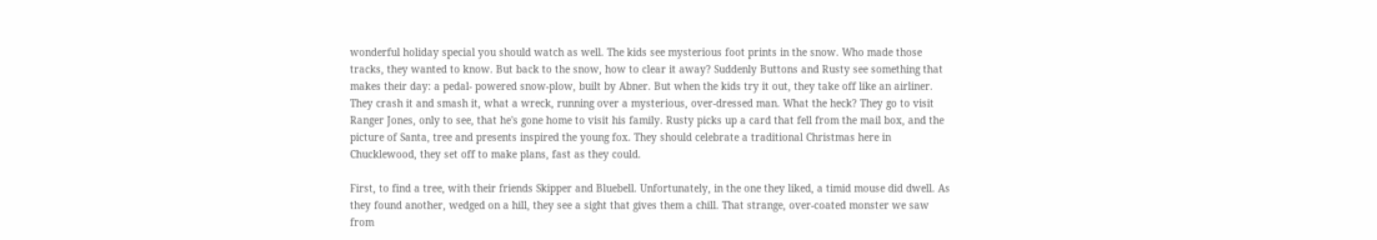wonderful holiday special you should watch as well. The kids see mysterious foot prints in the snow. Who made those tracks, they wanted to know. But back to the snow, how to clear it away? Suddenly Buttons and Rusty see something that makes their day: a pedal- powered snow-plow, built by Abner. But when the kids try it out, they take off like an airliner. They crash it and smash it, what a wreck, running over a mysterious, over-dressed man. What the heck? They go to visit Ranger Jones, only to see, that he's gone home to visit his family. Rusty picks up a card that fell from the mail box, and the picture of Santa, tree and presents inspired the young fox. They should celebrate a traditional Christmas here in Chucklewood, they set off to make plans, fast as they could.

First, to find a tree, with their friends Skipper and Bluebell. Unfortunately, in the one they liked, a timid mouse did dwell. As they found another, wedged on a hill, they see a sight that gives them a chill. That strange, over-coated monster we saw from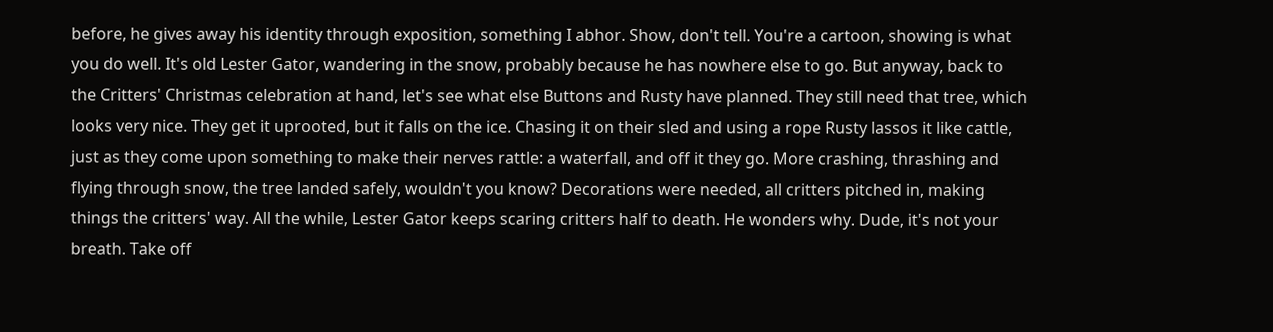before, he gives away his identity through exposition, something I abhor. Show, don't tell. You're a cartoon, showing is what you do well. It's old Lester Gator, wandering in the snow, probably because he has nowhere else to go. But anyway, back to the Critters' Christmas celebration at hand, let's see what else Buttons and Rusty have planned. They still need that tree, which looks very nice. They get it uprooted, but it falls on the ice. Chasing it on their sled and using a rope Rusty lassos it like cattle, just as they come upon something to make their nerves rattle: a waterfall, and off it they go. More crashing, thrashing and flying through snow, the tree landed safely, wouldn't you know? Decorations were needed, all critters pitched in, making things the critters' way. All the while, Lester Gator keeps scaring critters half to death. He wonders why. Dude, it's not your breath. Take off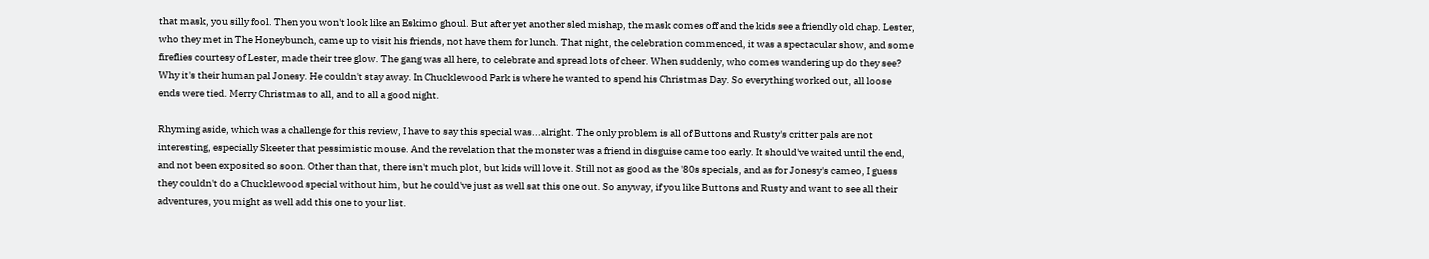that mask, you silly fool. Then you won't look like an Eskimo ghoul. But after yet another sled mishap, the mask comes off and the kids see a friendly old chap. Lester, who they met in The Honeybunch, came up to visit his friends, not have them for lunch. That night, the celebration commenced, it was a spectacular show, and some fireflies courtesy of Lester, made their tree glow. The gang was all here, to celebrate and spread lots of cheer. When suddenly, who comes wandering up do they see? Why it's their human pal Jonesy. He couldn't stay away. In Chucklewood Park is where he wanted to spend his Christmas Day. So everything worked out, all loose ends were tied. Merry Christmas to all, and to all a good night.

Rhyming aside, which was a challenge for this review, I have to say this special was...alright. The only problem is all of Buttons and Rusty's critter pals are not interesting, especially Skeeter that pessimistic mouse. And the revelation that the monster was a friend in disguise came too early. It should've waited until the end, and not been exposited so soon. Other than that, there isn't much plot, but kids will love it. Still not as good as the '80s specials, and as for Jonesy's cameo, I guess they couldn't do a Chucklewood special without him, but he could've just as well sat this one out. So anyway, if you like Buttons and Rusty and want to see all their adventures, you might as well add this one to your list.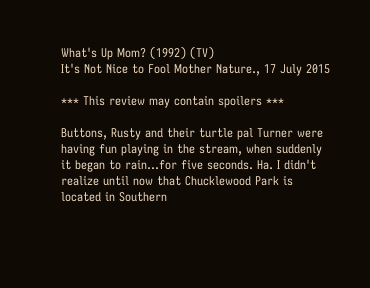What's Up Mom? (1992) (TV)
It's Not Nice to Fool Mother Nature., 17 July 2015

*** This review may contain spoilers ***

Buttons, Rusty and their turtle pal Turner were having fun playing in the stream, when suddenly it began to rain...for five seconds. Ha. I didn't realize until now that Chucklewood Park is located in Southern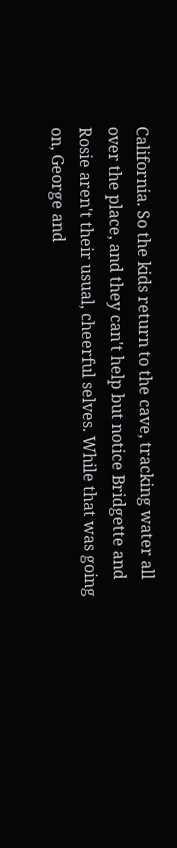California. So the kids return to the cave, tracking water all over the place, and they can't help but notice Bridgette and Rosie aren't their usual, cheerful selves. While that was going on, George and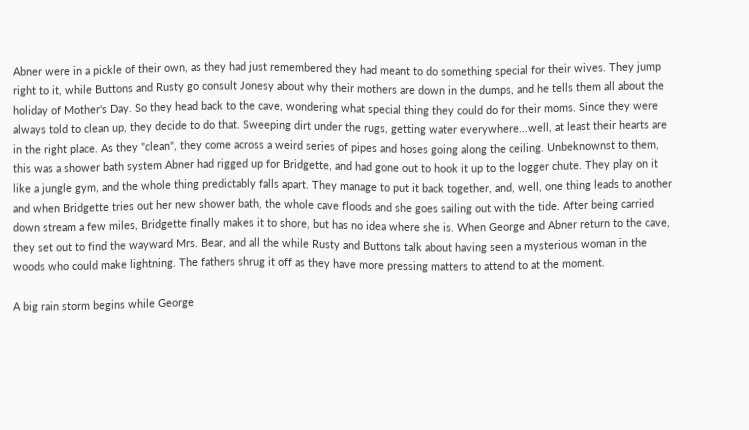Abner were in a pickle of their own, as they had just remembered they had meant to do something special for their wives. They jump right to it, while Buttons and Rusty go consult Jonesy about why their mothers are down in the dumps, and he tells them all about the holiday of Mother's Day. So they head back to the cave, wondering what special thing they could do for their moms. Since they were always told to clean up, they decide to do that. Sweeping dirt under the rugs, getting water everywhere...well, at least their hearts are in the right place. As they "clean", they come across a weird series of pipes and hoses going along the ceiling. Unbeknownst to them, this was a shower bath system Abner had rigged up for Bridgette, and had gone out to hook it up to the logger chute. They play on it like a jungle gym, and the whole thing predictably falls apart. They manage to put it back together, and, well, one thing leads to another and when Bridgette tries out her new shower bath, the whole cave floods and she goes sailing out with the tide. After being carried down stream a few miles, Bridgette finally makes it to shore, but has no idea where she is. When George and Abner return to the cave, they set out to find the wayward Mrs. Bear, and all the while Rusty and Buttons talk about having seen a mysterious woman in the woods who could make lightning. The fathers shrug it off as they have more pressing matters to attend to at the moment.

A big rain storm begins while George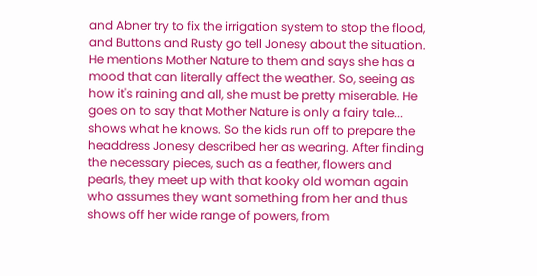and Abner try to fix the irrigation system to stop the flood, and Buttons and Rusty go tell Jonesy about the situation. He mentions Mother Nature to them and says she has a mood that can literally affect the weather. So, seeing as how it's raining and all, she must be pretty miserable. He goes on to say that Mother Nature is only a fairy tale... shows what he knows. So the kids run off to prepare the headdress Jonesy described her as wearing. After finding the necessary pieces, such as a feather, flowers and pearls, they meet up with that kooky old woman again who assumes they want something from her and thus shows off her wide range of powers, from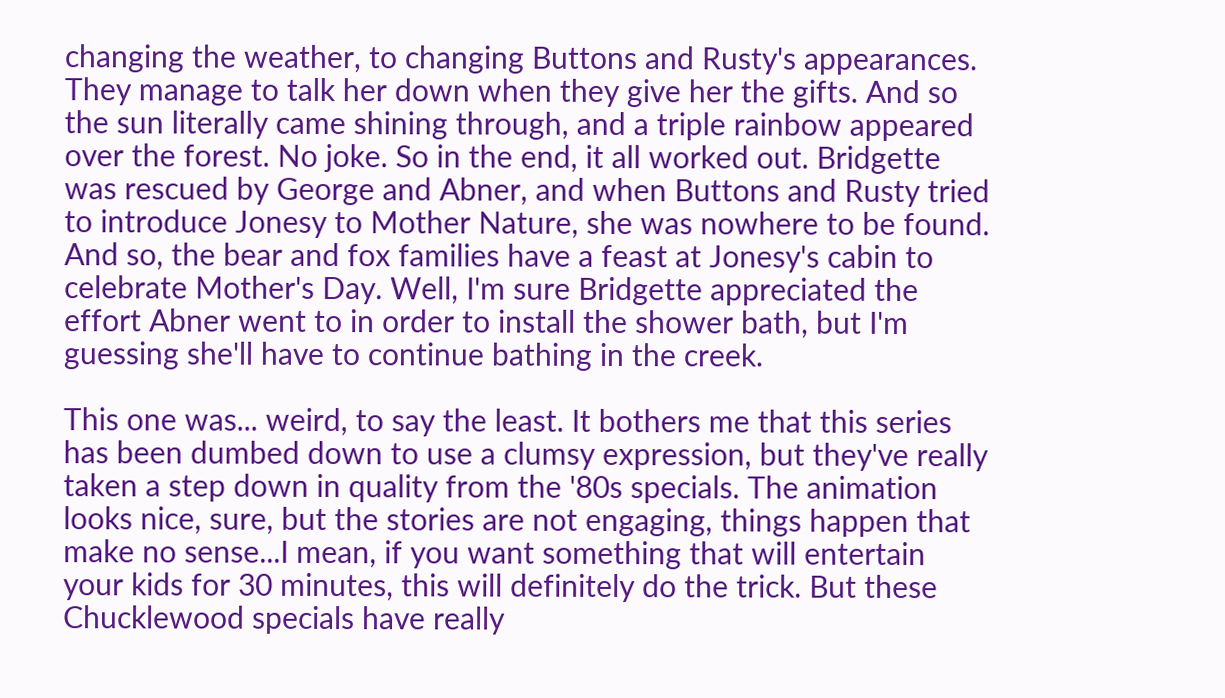changing the weather, to changing Buttons and Rusty's appearances. They manage to talk her down when they give her the gifts. And so the sun literally came shining through, and a triple rainbow appeared over the forest. No joke. So in the end, it all worked out. Bridgette was rescued by George and Abner, and when Buttons and Rusty tried to introduce Jonesy to Mother Nature, she was nowhere to be found. And so, the bear and fox families have a feast at Jonesy's cabin to celebrate Mother's Day. Well, I'm sure Bridgette appreciated the effort Abner went to in order to install the shower bath, but I'm guessing she'll have to continue bathing in the creek.

This one was... weird, to say the least. It bothers me that this series has been dumbed down to use a clumsy expression, but they've really taken a step down in quality from the '80s specials. The animation looks nice, sure, but the stories are not engaging, things happen that make no sense...I mean, if you want something that will entertain your kids for 30 minutes, this will definitely do the trick. But these Chucklewood specials have really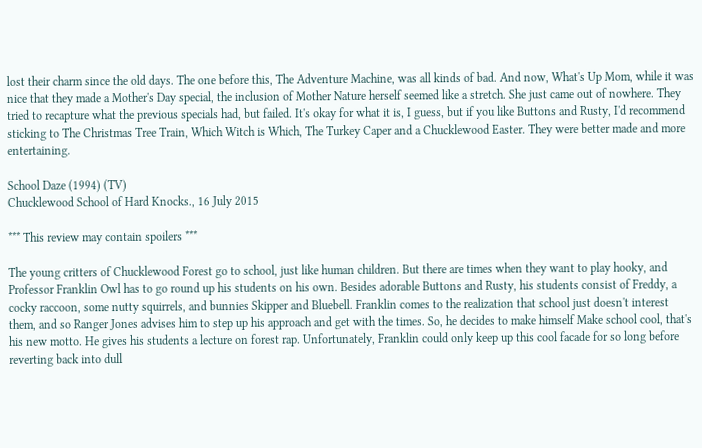lost their charm since the old days. The one before this, The Adventure Machine, was all kinds of bad. And now, What's Up Mom, while it was nice that they made a Mother's Day special, the inclusion of Mother Nature herself seemed like a stretch. She just came out of nowhere. They tried to recapture what the previous specials had, but failed. It's okay for what it is, I guess, but if you like Buttons and Rusty, I'd recommend sticking to The Christmas Tree Train, Which Witch is Which, The Turkey Caper and a Chucklewood Easter. They were better made and more entertaining.

School Daze (1994) (TV)
Chucklewood School of Hard Knocks., 16 July 2015

*** This review may contain spoilers ***

The young critters of Chucklewood Forest go to school, just like human children. But there are times when they want to play hooky, and Professor Franklin Owl has to go round up his students on his own. Besides adorable Buttons and Rusty, his students consist of Freddy, a cocky raccoon, some nutty squirrels, and bunnies Skipper and Bluebell. Franklin comes to the realization that school just doesn't interest them, and so Ranger Jones advises him to step up his approach and get with the times. So, he decides to make himself Make school cool, that's his new motto. He gives his students a lecture on forest rap. Unfortunately, Franklin could only keep up this cool facade for so long before reverting back into dull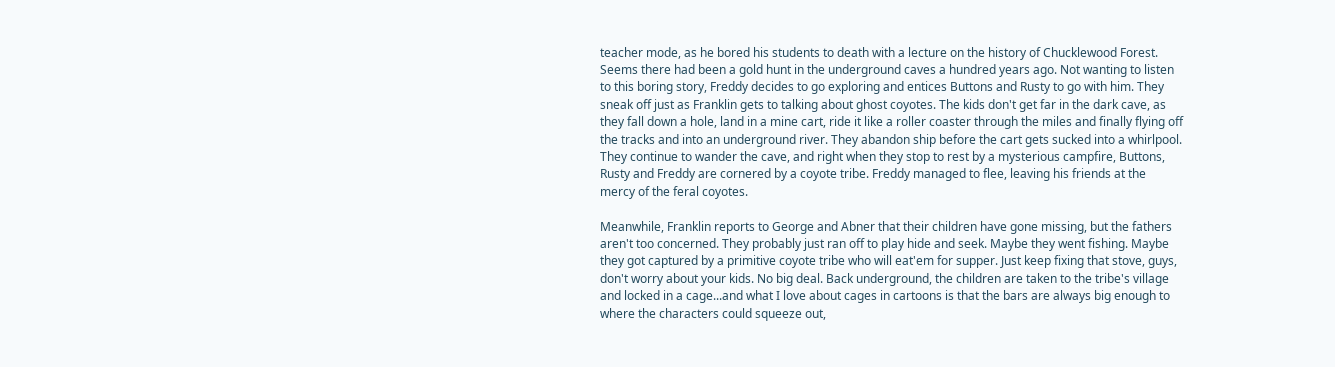teacher mode, as he bored his students to death with a lecture on the history of Chucklewood Forest. Seems there had been a gold hunt in the underground caves a hundred years ago. Not wanting to listen to this boring story, Freddy decides to go exploring and entices Buttons and Rusty to go with him. They sneak off just as Franklin gets to talking about ghost coyotes. The kids don't get far in the dark cave, as they fall down a hole, land in a mine cart, ride it like a roller coaster through the miles and finally flying off the tracks and into an underground river. They abandon ship before the cart gets sucked into a whirlpool. They continue to wander the cave, and right when they stop to rest by a mysterious campfire, Buttons, Rusty and Freddy are cornered by a coyote tribe. Freddy managed to flee, leaving his friends at the mercy of the feral coyotes.

Meanwhile, Franklin reports to George and Abner that their children have gone missing, but the fathers aren't too concerned. They probably just ran off to play hide and seek. Maybe they went fishing. Maybe they got captured by a primitive coyote tribe who will eat'em for supper. Just keep fixing that stove, guys, don't worry about your kids. No big deal. Back underground, the children are taken to the tribe's village and locked in a cage...and what I love about cages in cartoons is that the bars are always big enough to where the characters could squeeze out,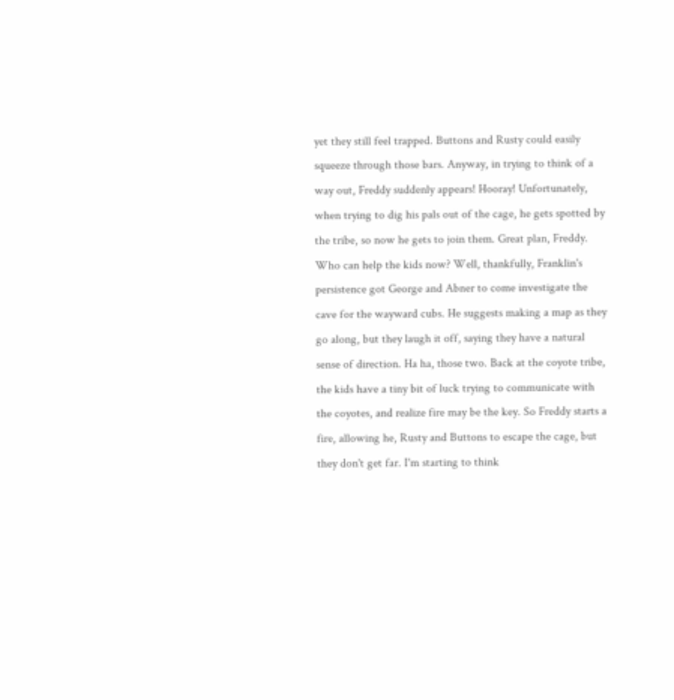yet they still feel trapped. Buttons and Rusty could easily squeeze through those bars. Anyway, in trying to think of a way out, Freddy suddenly appears! Hooray! Unfortunately, when trying to dig his pals out of the cage, he gets spotted by the tribe, so now he gets to join them. Great plan, Freddy. Who can help the kids now? Well, thankfully, Franklin's persistence got George and Abner to come investigate the cave for the wayward cubs. He suggests making a map as they go along, but they laugh it off, saying they have a natural sense of direction. Ha ha, those two. Back at the coyote tribe, the kids have a tiny bit of luck trying to communicate with the coyotes, and realize fire may be the key. So Freddy starts a fire, allowing he, Rusty and Buttons to escape the cage, but they don't get far. I'm starting to think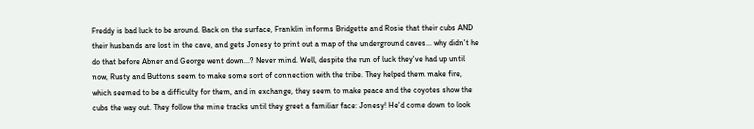Freddy is bad luck to be around. Back on the surface, Franklin informs Bridgette and Rosie that their cubs AND their husbands are lost in the cave, and gets Jonesy to print out a map of the underground caves... why didn't he do that before Abner and George went down...? Never mind. Well, despite the run of luck they've had up until now, Rusty and Buttons seem to make some sort of connection with the tribe. They helped them make fire, which seemed to be a difficulty for them, and in exchange, they seem to make peace and the coyotes show the cubs the way out. They follow the mine tracks until they greet a familiar face: Jonesy! He'd come down to look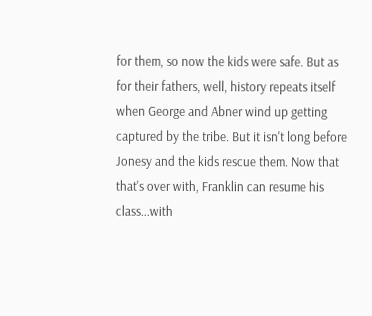for them, so now the kids were safe. But as for their fathers, well, history repeats itself when George and Abner wind up getting captured by the tribe. But it isn't long before Jonesy and the kids rescue them. Now that that's over with, Franklin can resume his class...with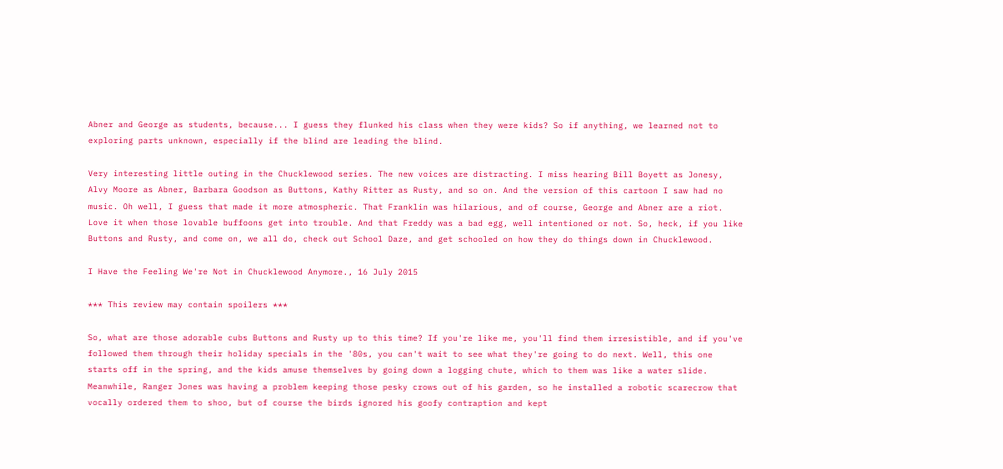Abner and George as students, because... I guess they flunked his class when they were kids? So if anything, we learned not to exploring parts unknown, especially if the blind are leading the blind.

Very interesting little outing in the Chucklewood series. The new voices are distracting. I miss hearing Bill Boyett as Jonesy, Alvy Moore as Abner, Barbara Goodson as Buttons, Kathy Ritter as Rusty, and so on. And the version of this cartoon I saw had no music. Oh well, I guess that made it more atmospheric. That Franklin was hilarious, and of course, George and Abner are a riot. Love it when those lovable buffoons get into trouble. And that Freddy was a bad egg, well intentioned or not. So, heck, if you like Buttons and Rusty, and come on, we all do, check out School Daze, and get schooled on how they do things down in Chucklewood.

I Have the Feeling We're Not in Chucklewood Anymore., 16 July 2015

*** This review may contain spoilers ***

So, what are those adorable cubs Buttons and Rusty up to this time? If you're like me, you'll find them irresistible, and if you've followed them through their holiday specials in the '80s, you can't wait to see what they're going to do next. Well, this one starts off in the spring, and the kids amuse themselves by going down a logging chute, which to them was like a water slide. Meanwhile, Ranger Jones was having a problem keeping those pesky crows out of his garden, so he installed a robotic scarecrow that vocally ordered them to shoo, but of course the birds ignored his goofy contraption and kept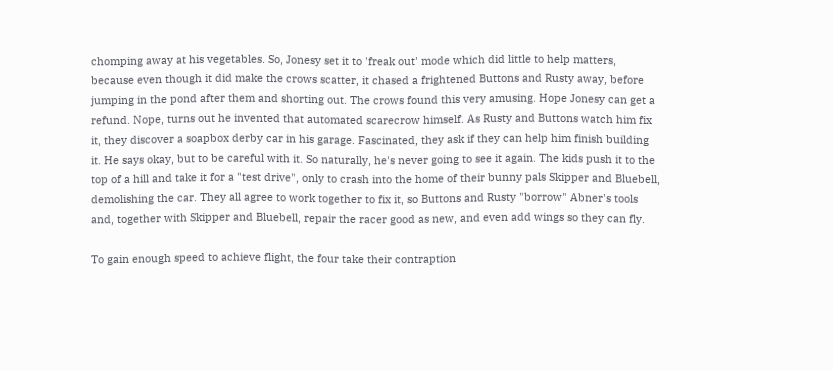chomping away at his vegetables. So, Jonesy set it to 'freak out' mode which did little to help matters, because even though it did make the crows scatter, it chased a frightened Buttons and Rusty away, before jumping in the pond after them and shorting out. The crows found this very amusing. Hope Jonesy can get a refund. Nope, turns out he invented that automated scarecrow himself. As Rusty and Buttons watch him fix it, they discover a soapbox derby car in his garage. Fascinated, they ask if they can help him finish building it. He says okay, but to be careful with it. So naturally, he's never going to see it again. The kids push it to the top of a hill and take it for a "test drive", only to crash into the home of their bunny pals Skipper and Bluebell, demolishing the car. They all agree to work together to fix it, so Buttons and Rusty "borrow" Abner's tools and, together with Skipper and Bluebell, repair the racer good as new, and even add wings so they can fly.

To gain enough speed to achieve flight, the four take their contraption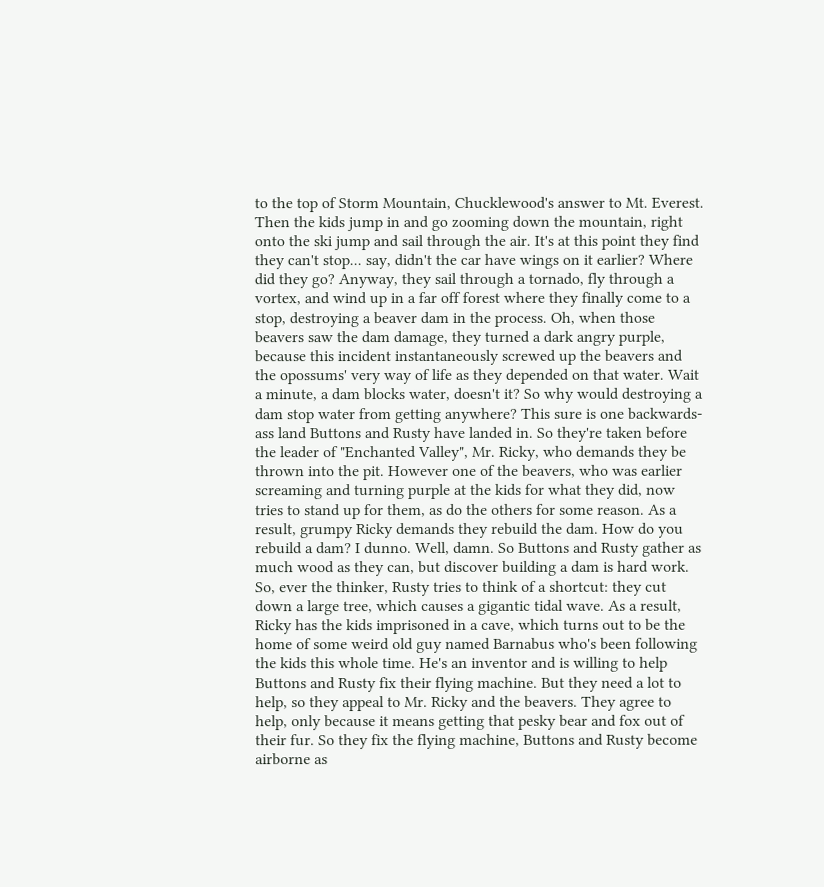to the top of Storm Mountain, Chucklewood's answer to Mt. Everest. Then the kids jump in and go zooming down the mountain, right onto the ski jump and sail through the air. It's at this point they find they can't stop... say, didn't the car have wings on it earlier? Where did they go? Anyway, they sail through a tornado, fly through a vortex, and wind up in a far off forest where they finally come to a stop, destroying a beaver dam in the process. Oh, when those beavers saw the dam damage, they turned a dark angry purple, because this incident instantaneously screwed up the beavers and the opossums' very way of life as they depended on that water. Wait a minute, a dam blocks water, doesn't it? So why would destroying a dam stop water from getting anywhere? This sure is one backwards-ass land Buttons and Rusty have landed in. So they're taken before the leader of "Enchanted Valley", Mr. Ricky, who demands they be thrown into the pit. However one of the beavers, who was earlier screaming and turning purple at the kids for what they did, now tries to stand up for them, as do the others for some reason. As a result, grumpy Ricky demands they rebuild the dam. How do you rebuild a dam? I dunno. Well, damn. So Buttons and Rusty gather as much wood as they can, but discover building a dam is hard work. So, ever the thinker, Rusty tries to think of a shortcut: they cut down a large tree, which causes a gigantic tidal wave. As a result, Ricky has the kids imprisoned in a cave, which turns out to be the home of some weird old guy named Barnabus who's been following the kids this whole time. He's an inventor and is willing to help Buttons and Rusty fix their flying machine. But they need a lot to help, so they appeal to Mr. Ricky and the beavers. They agree to help, only because it means getting that pesky bear and fox out of their fur. So they fix the flying machine, Buttons and Rusty become airborne as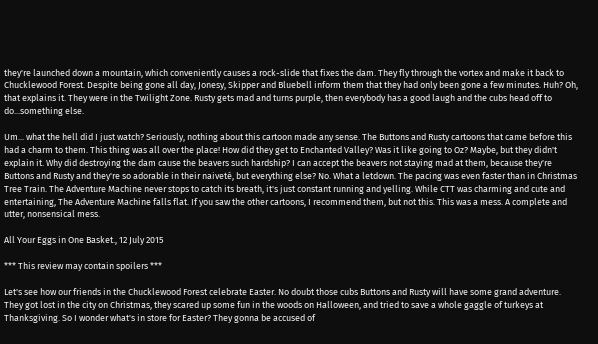they're launched down a mountain, which conveniently causes a rock-slide that fixes the dam. They fly through the vortex and make it back to Chucklewood Forest. Despite being gone all day, Jonesy, Skipper and Bluebell inform them that they had only been gone a few minutes. Huh? Oh, that explains it. They were in the Twilight Zone. Rusty gets mad and turns purple, then everybody has a good laugh and the cubs head off to do...something else.

Um... what the hell did I just watch? Seriously, nothing about this cartoon made any sense. The Buttons and Rusty cartoons that came before this had a charm to them. This thing was all over the place! How did they get to Enchanted Valley? Was it like going to Oz? Maybe, but they didn't explain it. Why did destroying the dam cause the beavers such hardship? I can accept the beavers not staying mad at them, because they're Buttons and Rusty and they're so adorable in their naiveté, but everything else? No. What a letdown. The pacing was even faster than in Christmas Tree Train. The Adventure Machine never stops to catch its breath, it's just constant running and yelling. While CTT was charming and cute and entertaining, The Adventure Machine falls flat. If you saw the other cartoons, I recommend them, but not this. This was a mess. A complete and utter, nonsensical mess.

All Your Eggs in One Basket., 12 July 2015

*** This review may contain spoilers ***

Let's see how our friends in the Chucklewood Forest celebrate Easter. No doubt those cubs Buttons and Rusty will have some grand adventure. They got lost in the city on Christmas, they scared up some fun in the woods on Halloween, and tried to save a whole gaggle of turkeys at Thanksgiving. So I wonder what's in store for Easter? They gonna be accused of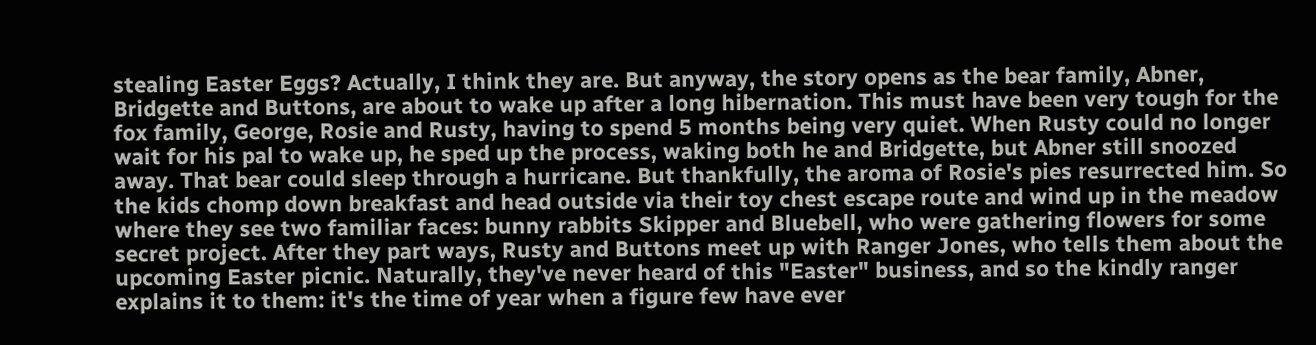stealing Easter Eggs? Actually, I think they are. But anyway, the story opens as the bear family, Abner, Bridgette and Buttons, are about to wake up after a long hibernation. This must have been very tough for the fox family, George, Rosie and Rusty, having to spend 5 months being very quiet. When Rusty could no longer wait for his pal to wake up, he sped up the process, waking both he and Bridgette, but Abner still snoozed away. That bear could sleep through a hurricane. But thankfully, the aroma of Rosie's pies resurrected him. So the kids chomp down breakfast and head outside via their toy chest escape route and wind up in the meadow where they see two familiar faces: bunny rabbits Skipper and Bluebell, who were gathering flowers for some secret project. After they part ways, Rusty and Buttons meet up with Ranger Jones, who tells them about the upcoming Easter picnic. Naturally, they've never heard of this "Easter" business, and so the kindly ranger explains it to them: it's the time of year when a figure few have ever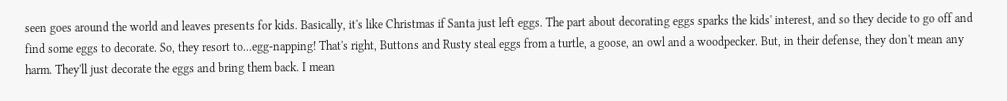seen goes around the world and leaves presents for kids. Basically, it's like Christmas if Santa just left eggs. The part about decorating eggs sparks the kids' interest, and so they decide to go off and find some eggs to decorate. So, they resort to...egg-napping! That's right, Buttons and Rusty steal eggs from a turtle, a goose, an owl and a woodpecker. But, in their defense, they don't mean any harm. They'll just decorate the eggs and bring them back. I mean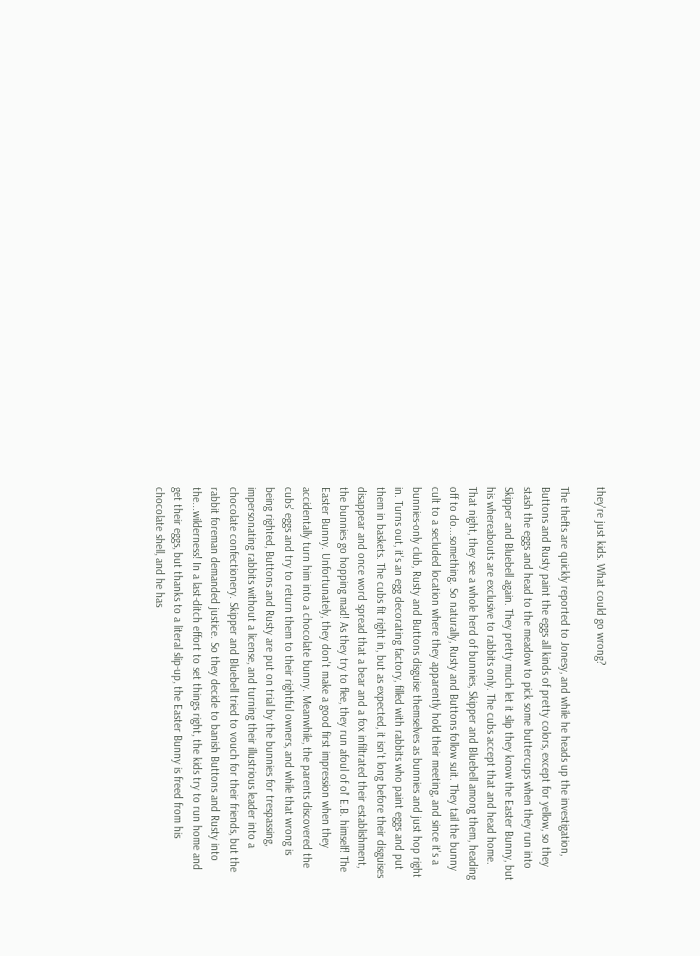they're just kids. What could go wrong?

The thefts are quickly reported to Jonesy, and while he heads up the investigation, Buttons and Rusty paint the eggs all kinds of pretty colors, except for yellow, so they stash the eggs and head to the meadow to pick some buttercups when they run into Skipper and Bluebell again. They pretty much let it slip they know the Easter Bunny, but his whereabouts are exclusive to rabbits only. The cubs accept that and head home. That night, they see a whole herd of bunnies, Skipper and Bluebell among them, heading off to do...something. So naturally, Rusty and Buttons follow suit. They tail the bunny cult to a secluded location where they apparently hold their meeting, and since it's a bunnies-only club, Rusty and Buttons disguise themselves as bunnies and just hop right in. Turns out, it's an egg decorating factory, filled with rabbits who paint eggs and put them in baskets. The cubs fit right in, but as expected, it isn't long before their disguises disappear and once word spread that a bear and a fox infiltrated their establishment, the bunnies go hopping mad! As they try to flee, they run afoul of ol' E.B. himself! The Easter Bunny. Unfortunately, they don't make a good first impression when they accidentally turn him into a chocolate bunny. Meanwhile, the parents discovered the cubs' eggs and try to return them to their rightful owners, and while that wrong is being righted, Buttons and Rusty are put on trial by the bunnies for trespassing, impersonating rabbits without a license, and turning their illustrious leader into a chocolate confectionery. Skipper and Bluebell tried to vouch for their friends, but the rabbit foreman demanded justice. So they decide to banish Buttons and Rusty into the...wilderness! In a last-ditch effort to set things right, the kids try to run home and get their eggs, but thanks to a literal slip-up, the Easter Bunny is freed from his chocolate shell, and he has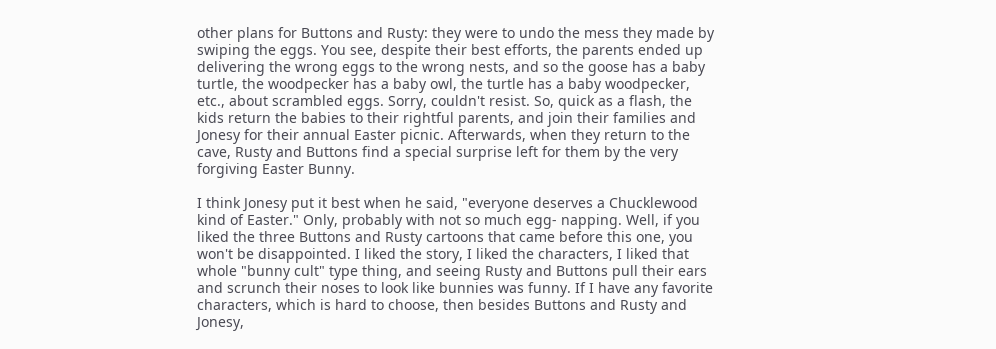other plans for Buttons and Rusty: they were to undo the mess they made by swiping the eggs. You see, despite their best efforts, the parents ended up delivering the wrong eggs to the wrong nests, and so the goose has a baby turtle, the woodpecker has a baby owl, the turtle has a baby woodpecker, etc., about scrambled eggs. Sorry, couldn't resist. So, quick as a flash, the kids return the babies to their rightful parents, and join their families and Jonesy for their annual Easter picnic. Afterwards, when they return to the cave, Rusty and Buttons find a special surprise left for them by the very forgiving Easter Bunny.

I think Jonesy put it best when he said, "everyone deserves a Chucklewood kind of Easter." Only, probably with not so much egg- napping. Well, if you liked the three Buttons and Rusty cartoons that came before this one, you won't be disappointed. I liked the story, I liked the characters, I liked that whole "bunny cult" type thing, and seeing Rusty and Buttons pull their ears and scrunch their noses to look like bunnies was funny. If I have any favorite characters, which is hard to choose, then besides Buttons and Rusty and Jonesy,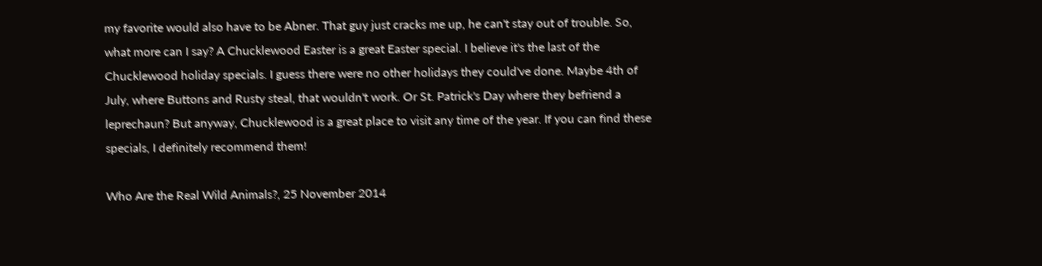my favorite would also have to be Abner. That guy just cracks me up, he can't stay out of trouble. So, what more can I say? A Chucklewood Easter is a great Easter special. I believe it's the last of the Chucklewood holiday specials. I guess there were no other holidays they could've done. Maybe 4th of July, where Buttons and Rusty steal, that wouldn't work. Or St. Patrick's Day where they befriend a leprechaun? But anyway, Chucklewood is a great place to visit any time of the year. If you can find these specials, I definitely recommend them!

Who Are the Real Wild Animals?, 25 November 2014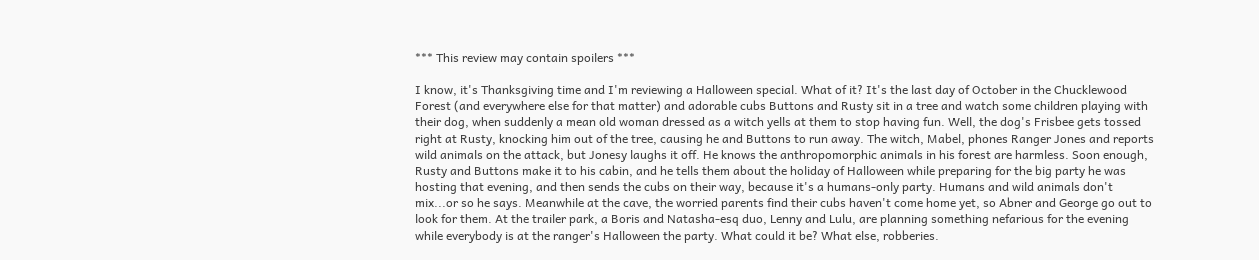*** This review may contain spoilers ***

I know, it's Thanksgiving time and I'm reviewing a Halloween special. What of it? It's the last day of October in the Chucklewood Forest (and everywhere else for that matter) and adorable cubs Buttons and Rusty sit in a tree and watch some children playing with their dog, when suddenly a mean old woman dressed as a witch yells at them to stop having fun. Well, the dog's Frisbee gets tossed right at Rusty, knocking him out of the tree, causing he and Buttons to run away. The witch, Mabel, phones Ranger Jones and reports wild animals on the attack, but Jonesy laughs it off. He knows the anthropomorphic animals in his forest are harmless. Soon enough, Rusty and Buttons make it to his cabin, and he tells them about the holiday of Halloween while preparing for the big party he was hosting that evening, and then sends the cubs on their way, because it's a humans-only party. Humans and wild animals don't mix...or so he says. Meanwhile at the cave, the worried parents find their cubs haven't come home yet, so Abner and George go out to look for them. At the trailer park, a Boris and Natasha-esq duo, Lenny and Lulu, are planning something nefarious for the evening while everybody is at the ranger's Halloween the party. What could it be? What else, robberies.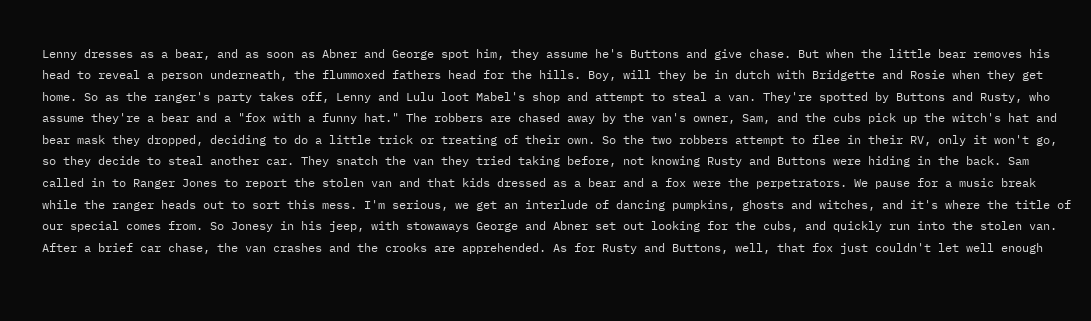Lenny dresses as a bear, and as soon as Abner and George spot him, they assume he's Buttons and give chase. But when the little bear removes his head to reveal a person underneath, the flummoxed fathers head for the hills. Boy, will they be in dutch with Bridgette and Rosie when they get home. So as the ranger's party takes off, Lenny and Lulu loot Mabel's shop and attempt to steal a van. They're spotted by Buttons and Rusty, who assume they're a bear and a "fox with a funny hat." The robbers are chased away by the van's owner, Sam, and the cubs pick up the witch's hat and bear mask they dropped, deciding to do a little trick or treating of their own. So the two robbers attempt to flee in their RV, only it won't go, so they decide to steal another car. They snatch the van they tried taking before, not knowing Rusty and Buttons were hiding in the back. Sam called in to Ranger Jones to report the stolen van and that kids dressed as a bear and a fox were the perpetrators. We pause for a music break while the ranger heads out to sort this mess. I'm serious, we get an interlude of dancing pumpkins, ghosts and witches, and it's where the title of our special comes from. So Jonesy in his jeep, with stowaways George and Abner set out looking for the cubs, and quickly run into the stolen van. After a brief car chase, the van crashes and the crooks are apprehended. As for Rusty and Buttons, well, that fox just couldn't let well enough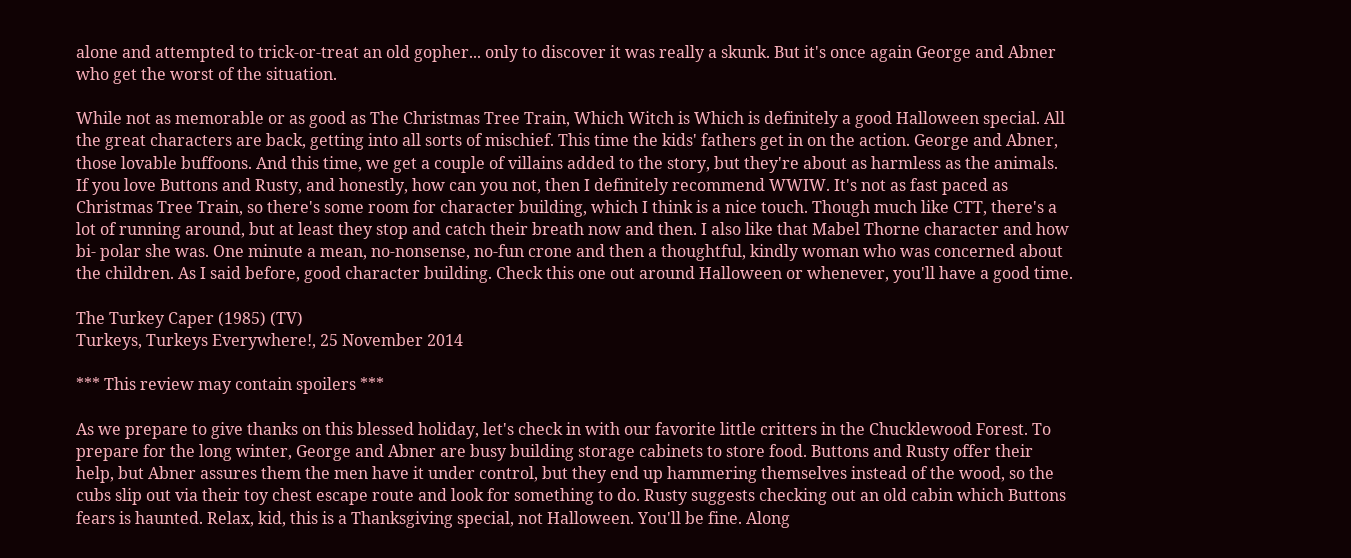alone and attempted to trick-or-treat an old gopher... only to discover it was really a skunk. But it's once again George and Abner who get the worst of the situation.

While not as memorable or as good as The Christmas Tree Train, Which Witch is Which is definitely a good Halloween special. All the great characters are back, getting into all sorts of mischief. This time the kids' fathers get in on the action. George and Abner, those lovable buffoons. And this time, we get a couple of villains added to the story, but they're about as harmless as the animals. If you love Buttons and Rusty, and honestly, how can you not, then I definitely recommend WWIW. It's not as fast paced as Christmas Tree Train, so there's some room for character building, which I think is a nice touch. Though much like CTT, there's a lot of running around, but at least they stop and catch their breath now and then. I also like that Mabel Thorne character and how bi- polar she was. One minute a mean, no-nonsense, no-fun crone and then a thoughtful, kindly woman who was concerned about the children. As I said before, good character building. Check this one out around Halloween or whenever, you'll have a good time.

The Turkey Caper (1985) (TV)
Turkeys, Turkeys Everywhere!, 25 November 2014

*** This review may contain spoilers ***

As we prepare to give thanks on this blessed holiday, let's check in with our favorite little critters in the Chucklewood Forest. To prepare for the long winter, George and Abner are busy building storage cabinets to store food. Buttons and Rusty offer their help, but Abner assures them the men have it under control, but they end up hammering themselves instead of the wood, so the cubs slip out via their toy chest escape route and look for something to do. Rusty suggests checking out an old cabin which Buttons fears is haunted. Relax, kid, this is a Thanksgiving special, not Halloween. You'll be fine. Along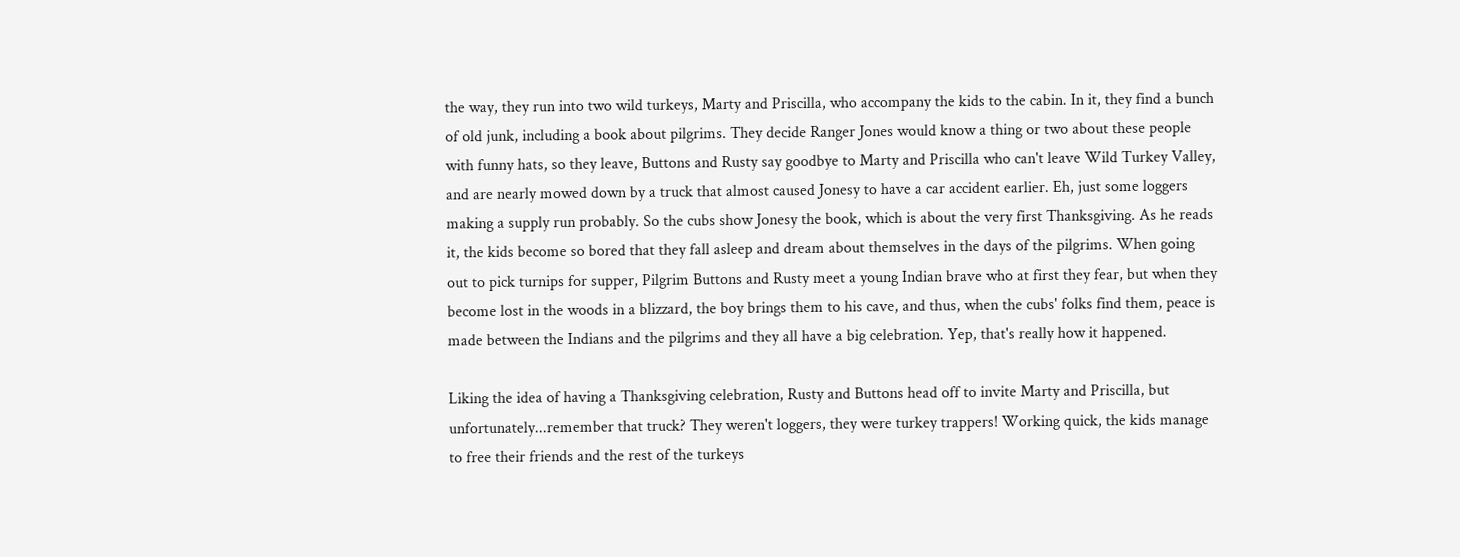the way, they run into two wild turkeys, Marty and Priscilla, who accompany the kids to the cabin. In it, they find a bunch of old junk, including a book about pilgrims. They decide Ranger Jones would know a thing or two about these people with funny hats, so they leave, Buttons and Rusty say goodbye to Marty and Priscilla who can't leave Wild Turkey Valley, and are nearly mowed down by a truck that almost caused Jonesy to have a car accident earlier. Eh, just some loggers making a supply run probably. So the cubs show Jonesy the book, which is about the very first Thanksgiving. As he reads it, the kids become so bored that they fall asleep and dream about themselves in the days of the pilgrims. When going out to pick turnips for supper, Pilgrim Buttons and Rusty meet a young Indian brave who at first they fear, but when they become lost in the woods in a blizzard, the boy brings them to his cave, and thus, when the cubs' folks find them, peace is made between the Indians and the pilgrims and they all have a big celebration. Yep, that's really how it happened.

Liking the idea of having a Thanksgiving celebration, Rusty and Buttons head off to invite Marty and Priscilla, but unfortunately...remember that truck? They weren't loggers, they were turkey trappers! Working quick, the kids manage to free their friends and the rest of the turkeys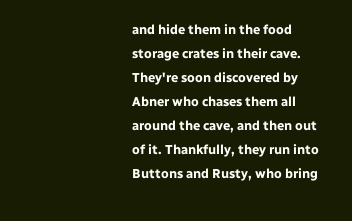and hide them in the food storage crates in their cave. They're soon discovered by Abner who chases them all around the cave, and then out of it. Thankfully, they run into Buttons and Rusty, who bring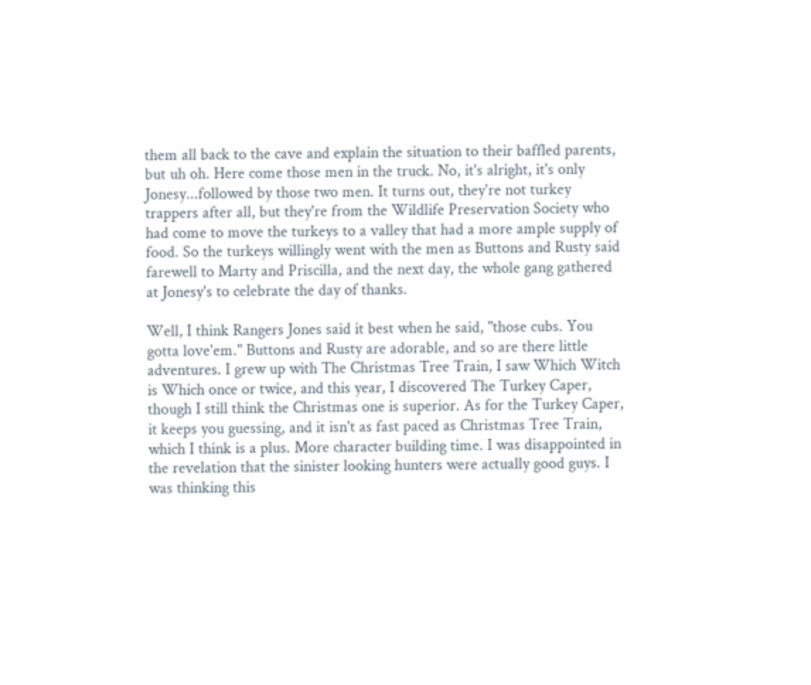them all back to the cave and explain the situation to their baffled parents, but uh oh. Here come those men in the truck. No, it's alright, it's only Jonesy...followed by those two men. It turns out, they're not turkey trappers after all, but they're from the Wildlife Preservation Society who had come to move the turkeys to a valley that had a more ample supply of food. So the turkeys willingly went with the men as Buttons and Rusty said farewell to Marty and Priscilla, and the next day, the whole gang gathered at Jonesy's to celebrate the day of thanks.

Well, I think Rangers Jones said it best when he said, "those cubs. You gotta love'em." Buttons and Rusty are adorable, and so are there little adventures. I grew up with The Christmas Tree Train, I saw Which Witch is Which once or twice, and this year, I discovered The Turkey Caper, though I still think the Christmas one is superior. As for the Turkey Caper, it keeps you guessing, and it isn't as fast paced as Christmas Tree Train, which I think is a plus. More character building time. I was disappointed in the revelation that the sinister looking hunters were actually good guys. I was thinking this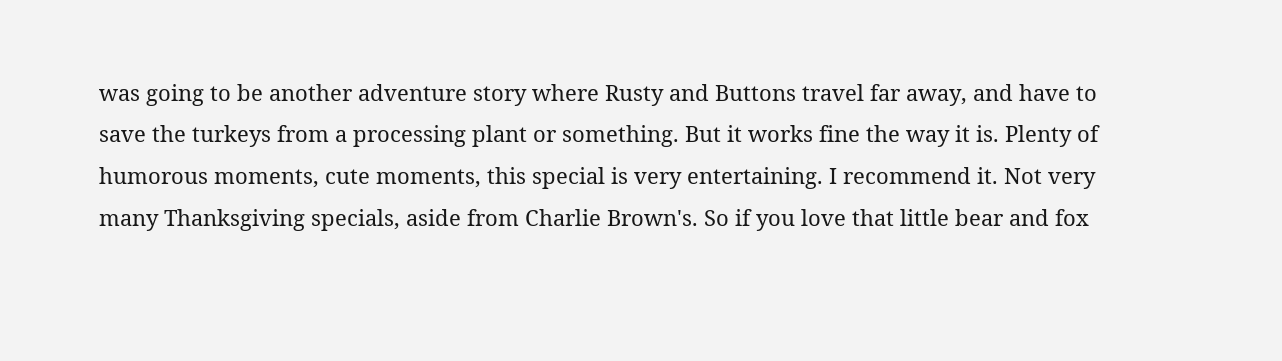was going to be another adventure story where Rusty and Buttons travel far away, and have to save the turkeys from a processing plant or something. But it works fine the way it is. Plenty of humorous moments, cute moments, this special is very entertaining. I recommend it. Not very many Thanksgiving specials, aside from Charlie Brown's. So if you love that little bear and fox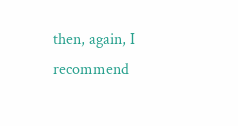then, again, I recommend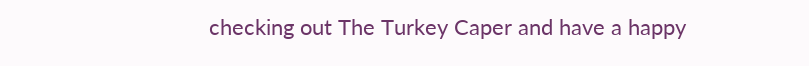checking out The Turkey Caper and have a happy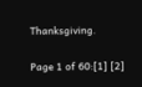Thanksgiving.

Page 1 of 60:[1] [2]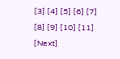[3] [4] [5] [6] [7] [8] [9] [10] [11] [Next]